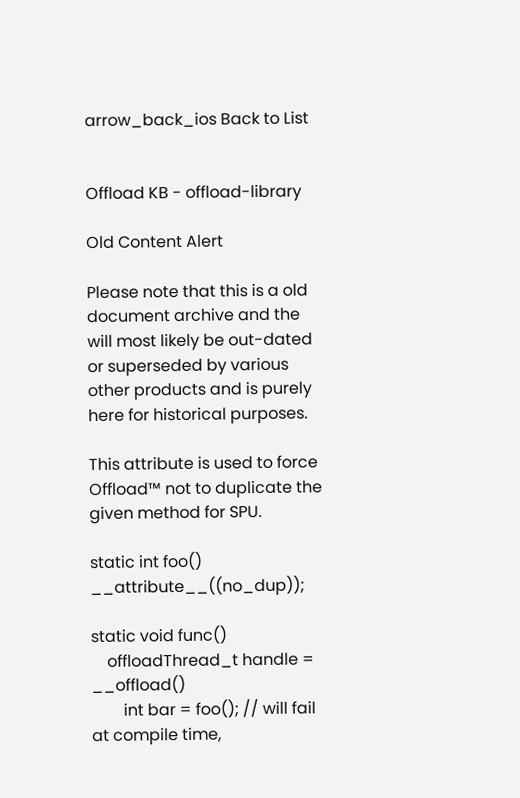arrow_back_ios Back to List


Offload KB - offload-library

Old Content Alert

Please note that this is a old document archive and the will most likely be out-dated or superseded by various other products and is purely here for historical purposes.

This attribute is used to force Offload™ not to duplicate the given method for SPU.

static int foo() __attribute__((no_dup));

static void func()
    offloadThread_t handle = __offload()
        int bar = foo(); // will fail at compile time,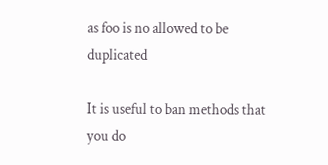as foo is no allowed to be duplicated

It is useful to ban methods that you do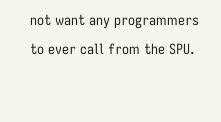not want any programmers to ever call from the SPU.